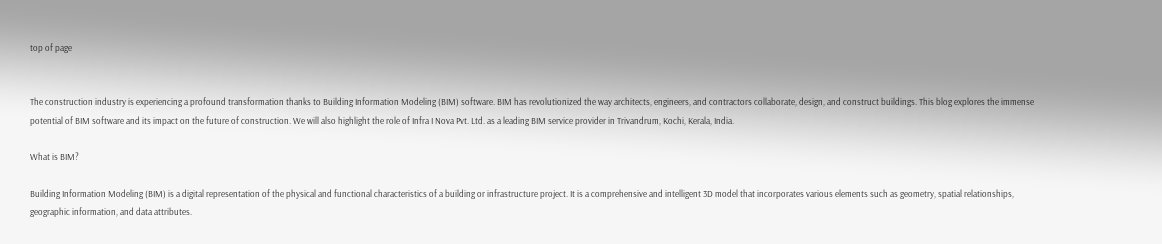top of page


The construction industry is experiencing a profound transformation thanks to Building Information Modeling (BIM) software. BIM has revolutionized the way architects, engineers, and contractors collaborate, design, and construct buildings. This blog explores the immense potential of BIM software and its impact on the future of construction. We will also highlight the role of Infra I Nova Pvt. Ltd. as a leading BIM service provider in Trivandrum, Kochi, Kerala, India.

What is BIM?

Building Information Modeling (BIM) is a digital representation of the physical and functional characteristics of a building or infrastructure project. It is a comprehensive and intelligent 3D model that incorporates various elements such as geometry, spatial relationships, geographic information, and data attributes.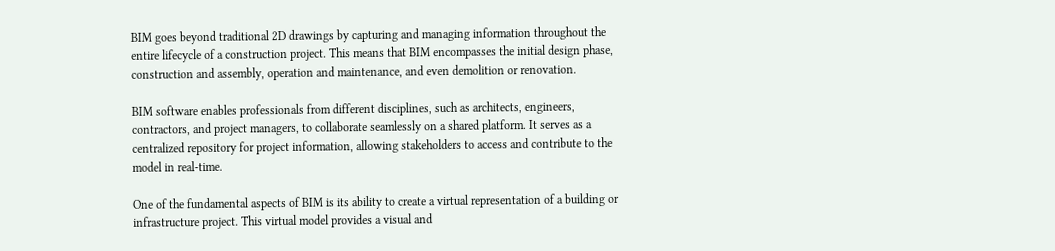BIM goes beyond traditional 2D drawings by capturing and managing information throughout the entire lifecycle of a construction project. This means that BIM encompasses the initial design phase, construction and assembly, operation and maintenance, and even demolition or renovation.

BIM software enables professionals from different disciplines, such as architects, engineers, contractors, and project managers, to collaborate seamlessly on a shared platform. It serves as a centralized repository for project information, allowing stakeholders to access and contribute to the model in real-time.

One of the fundamental aspects of BIM is its ability to create a virtual representation of a building or infrastructure project. This virtual model provides a visual and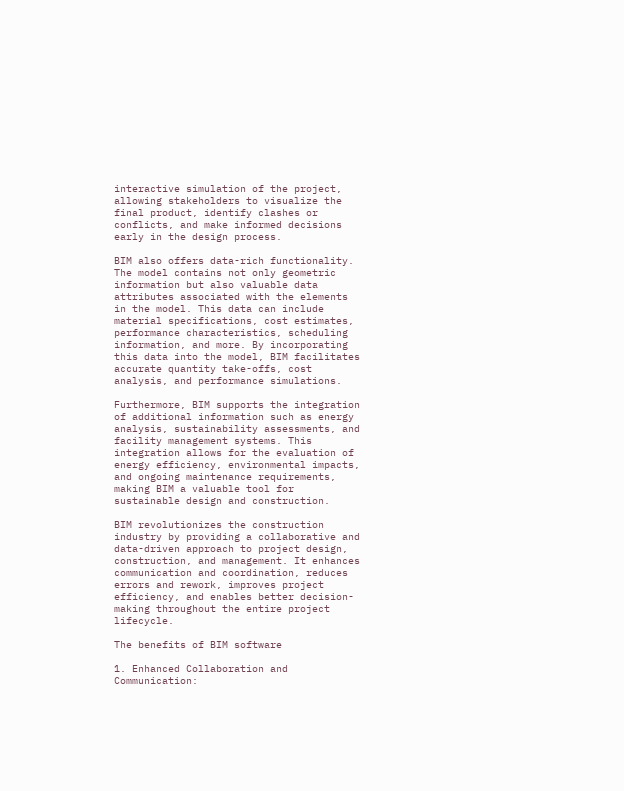interactive simulation of the project, allowing stakeholders to visualize the final product, identify clashes or conflicts, and make informed decisions early in the design process.

BIM also offers data-rich functionality. The model contains not only geometric information but also valuable data attributes associated with the elements in the model. This data can include material specifications, cost estimates, performance characteristics, scheduling information, and more. By incorporating this data into the model, BIM facilitates accurate quantity take-offs, cost analysis, and performance simulations.

Furthermore, BIM supports the integration of additional information such as energy analysis, sustainability assessments, and facility management systems. This integration allows for the evaluation of energy efficiency, environmental impacts, and ongoing maintenance requirements, making BIM a valuable tool for sustainable design and construction.

BIM revolutionizes the construction industry by providing a collaborative and data-driven approach to project design, construction, and management. It enhances communication and coordination, reduces errors and rework, improves project efficiency, and enables better decision-making throughout the entire project lifecycle.

The benefits of BIM software

1. Enhanced Collaboration and Communication: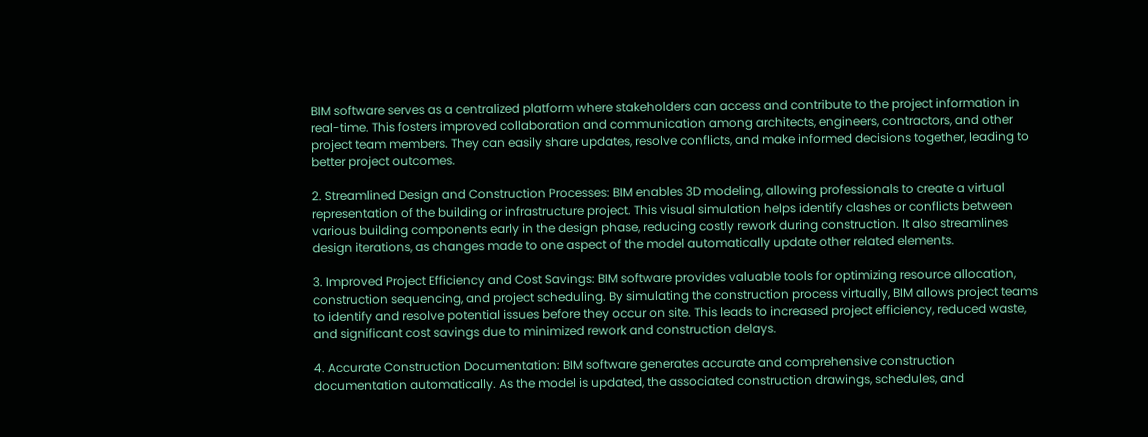BIM software serves as a centralized platform where stakeholders can access and contribute to the project information in real-time. This fosters improved collaboration and communication among architects, engineers, contractors, and other project team members. They can easily share updates, resolve conflicts, and make informed decisions together, leading to better project outcomes.

2. Streamlined Design and Construction Processes: BIM enables 3D modeling, allowing professionals to create a virtual representation of the building or infrastructure project. This visual simulation helps identify clashes or conflicts between various building components early in the design phase, reducing costly rework during construction. It also streamlines design iterations, as changes made to one aspect of the model automatically update other related elements.

3. Improved Project Efficiency and Cost Savings: BIM software provides valuable tools for optimizing resource allocation, construction sequencing, and project scheduling. By simulating the construction process virtually, BIM allows project teams to identify and resolve potential issues before they occur on site. This leads to increased project efficiency, reduced waste, and significant cost savings due to minimized rework and construction delays.

4. Accurate Construction Documentation: BIM software generates accurate and comprehensive construction documentation automatically. As the model is updated, the associated construction drawings, schedules, and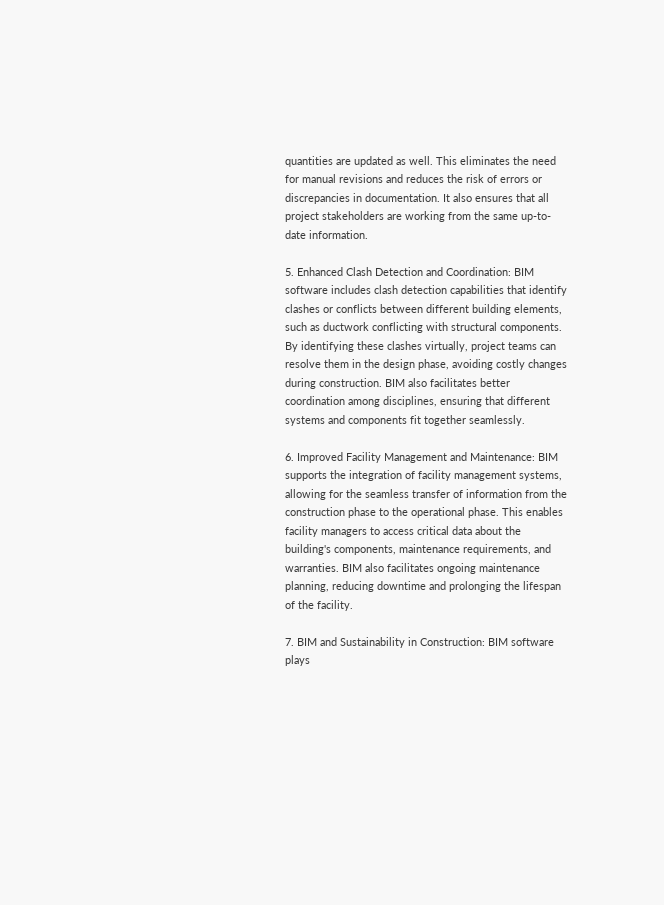quantities are updated as well. This eliminates the need for manual revisions and reduces the risk of errors or discrepancies in documentation. It also ensures that all project stakeholders are working from the same up-to-date information.

5. Enhanced Clash Detection and Coordination: BIM software includes clash detection capabilities that identify clashes or conflicts between different building elements, such as ductwork conflicting with structural components. By identifying these clashes virtually, project teams can resolve them in the design phase, avoiding costly changes during construction. BIM also facilitates better coordination among disciplines, ensuring that different systems and components fit together seamlessly.

6. Improved Facility Management and Maintenance: BIM supports the integration of facility management systems, allowing for the seamless transfer of information from the construction phase to the operational phase. This enables facility managers to access critical data about the building's components, maintenance requirements, and warranties. BIM also facilitates ongoing maintenance planning, reducing downtime and prolonging the lifespan of the facility.

7. BIM and Sustainability in Construction: BIM software plays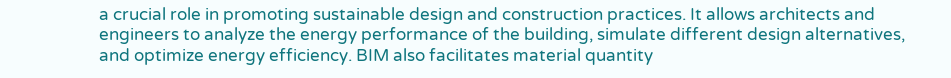a crucial role in promoting sustainable design and construction practices. It allows architects and engineers to analyze the energy performance of the building, simulate different design alternatives, and optimize energy efficiency. BIM also facilitates material quantity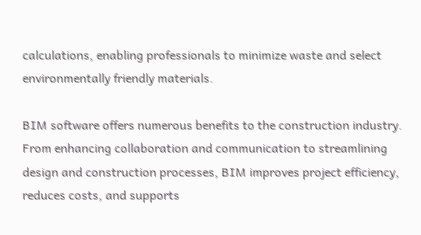calculations, enabling professionals to minimize waste and select environmentally friendly materials.

BIM software offers numerous benefits to the construction industry. From enhancing collaboration and communication to streamlining design and construction processes, BIM improves project efficiency, reduces costs, and supports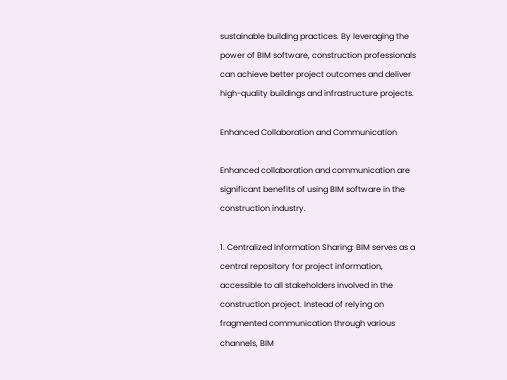sustainable building practices. By leveraging the power of BIM software, construction professionals can achieve better project outcomes and deliver high-quality buildings and infrastructure projects.

Enhanced Collaboration and Communication

Enhanced collaboration and communication are significant benefits of using BIM software in the construction industry.

1. Centralized Information Sharing: BIM serves as a central repository for project information, accessible to all stakeholders involved in the construction project. Instead of relying on fragmented communication through various channels, BIM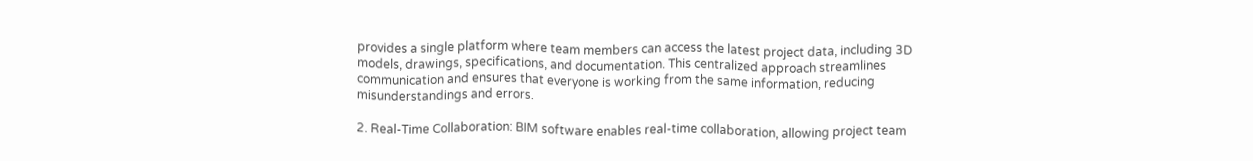provides a single platform where team members can access the latest project data, including 3D models, drawings, specifications, and documentation. This centralized approach streamlines communication and ensures that everyone is working from the same information, reducing misunderstandings and errors.

2. Real-Time Collaboration: BIM software enables real-time collaboration, allowing project team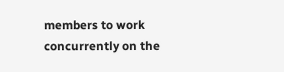members to work concurrently on the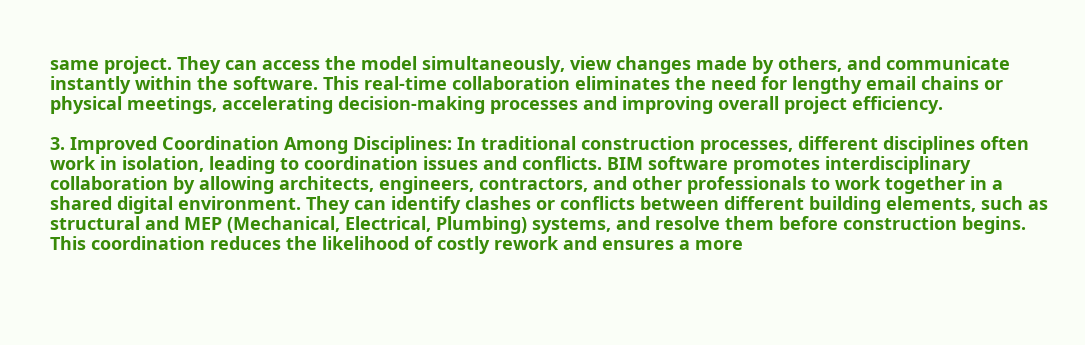same project. They can access the model simultaneously, view changes made by others, and communicate instantly within the software. This real-time collaboration eliminates the need for lengthy email chains or physical meetings, accelerating decision-making processes and improving overall project efficiency.

3. Improved Coordination Among Disciplines: In traditional construction processes, different disciplines often work in isolation, leading to coordination issues and conflicts. BIM software promotes interdisciplinary collaboration by allowing architects, engineers, contractors, and other professionals to work together in a shared digital environment. They can identify clashes or conflicts between different building elements, such as structural and MEP (Mechanical, Electrical, Plumbing) systems, and resolve them before construction begins. This coordination reduces the likelihood of costly rework and ensures a more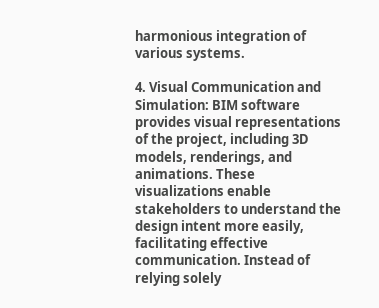harmonious integration of various systems.

4. Visual Communication and Simulation: BIM software provides visual representations of the project, including 3D models, renderings, and animations. These visualizations enable stakeholders to understand the design intent more easily, facilitating effective communication. Instead of relying solely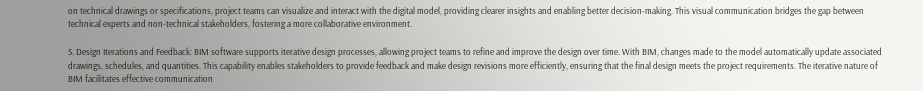on technical drawings or specifications, project teams can visualize and interact with the digital model, providing clearer insights and enabling better decision-making. This visual communication bridges the gap between technical experts and non-technical stakeholders, fostering a more collaborative environment.

5. Design Iterations and Feedback: BIM software supports iterative design processes, allowing project teams to refine and improve the design over time. With BIM, changes made to the model automatically update associated drawings, schedules, and quantities. This capability enables stakeholders to provide feedback and make design revisions more efficiently, ensuring that the final design meets the project requirements. The iterative nature of BIM facilitates effective communication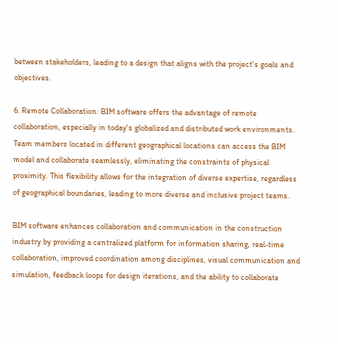between stakeholders, leading to a design that aligns with the project's goals and objectives.

6. Remote Collaboration: BIM software offers the advantage of remote collaboration, especially in today's globalized and distributed work environments. Team members located in different geographical locations can access the BIM model and collaborate seamlessly, eliminating the constraints of physical proximity. This flexibility allows for the integration of diverse expertise, regardless of geographical boundaries, leading to more diverse and inclusive project teams.

BIM software enhances collaboration and communication in the construction industry by providing a centralized platform for information sharing, real-time collaboration, improved coordination among disciplines, visual communication and simulation, feedback loops for design iterations, and the ability to collaborate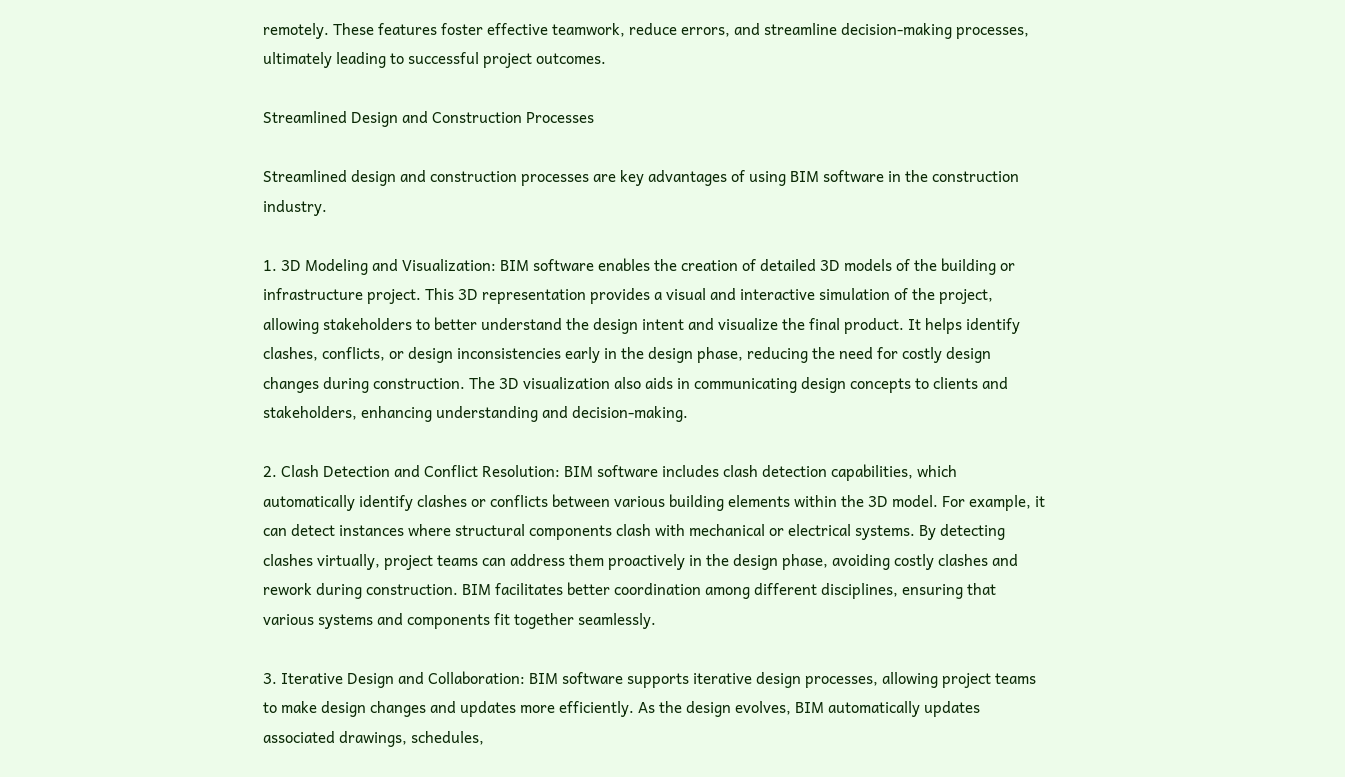remotely. These features foster effective teamwork, reduce errors, and streamline decision-making processes, ultimately leading to successful project outcomes.

Streamlined Design and Construction Processes

Streamlined design and construction processes are key advantages of using BIM software in the construction industry.

1. 3D Modeling and Visualization: BIM software enables the creation of detailed 3D models of the building or infrastructure project. This 3D representation provides a visual and interactive simulation of the project, allowing stakeholders to better understand the design intent and visualize the final product. It helps identify clashes, conflicts, or design inconsistencies early in the design phase, reducing the need for costly design changes during construction. The 3D visualization also aids in communicating design concepts to clients and stakeholders, enhancing understanding and decision-making.

2. Clash Detection and Conflict Resolution: BIM software includes clash detection capabilities, which automatically identify clashes or conflicts between various building elements within the 3D model. For example, it can detect instances where structural components clash with mechanical or electrical systems. By detecting clashes virtually, project teams can address them proactively in the design phase, avoiding costly clashes and rework during construction. BIM facilitates better coordination among different disciplines, ensuring that various systems and components fit together seamlessly.

3. Iterative Design and Collaboration: BIM software supports iterative design processes, allowing project teams to make design changes and updates more efficiently. As the design evolves, BIM automatically updates associated drawings, schedules,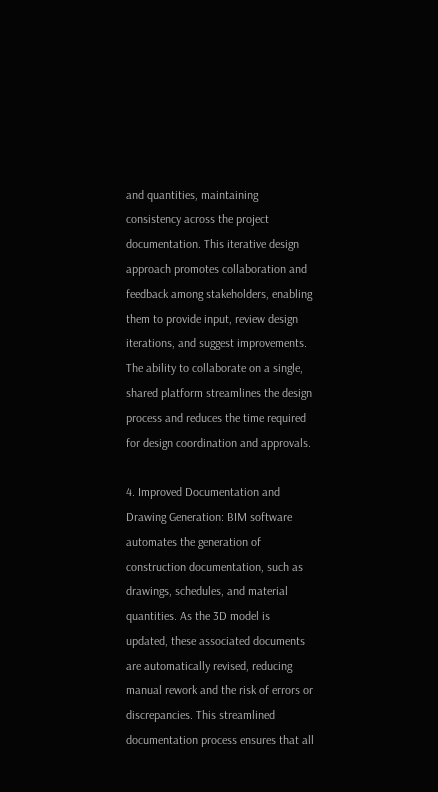and quantities, maintaining consistency across the project documentation. This iterative design approach promotes collaboration and feedback among stakeholders, enabling them to provide input, review design iterations, and suggest improvements. The ability to collaborate on a single, shared platform streamlines the design process and reduces the time required for design coordination and approvals.

4. Improved Documentation and Drawing Generation: BIM software automates the generation of construction documentation, such as drawings, schedules, and material quantities. As the 3D model is updated, these associated documents are automatically revised, reducing manual rework and the risk of errors or discrepancies. This streamlined documentation process ensures that all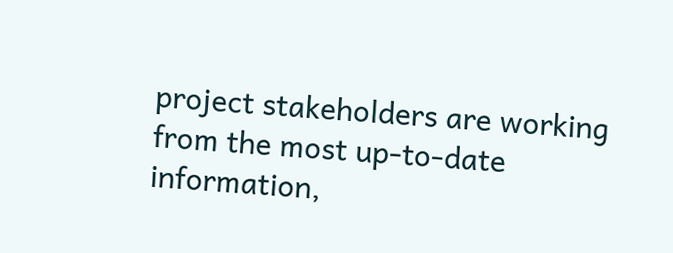project stakeholders are working from the most up-to-date information,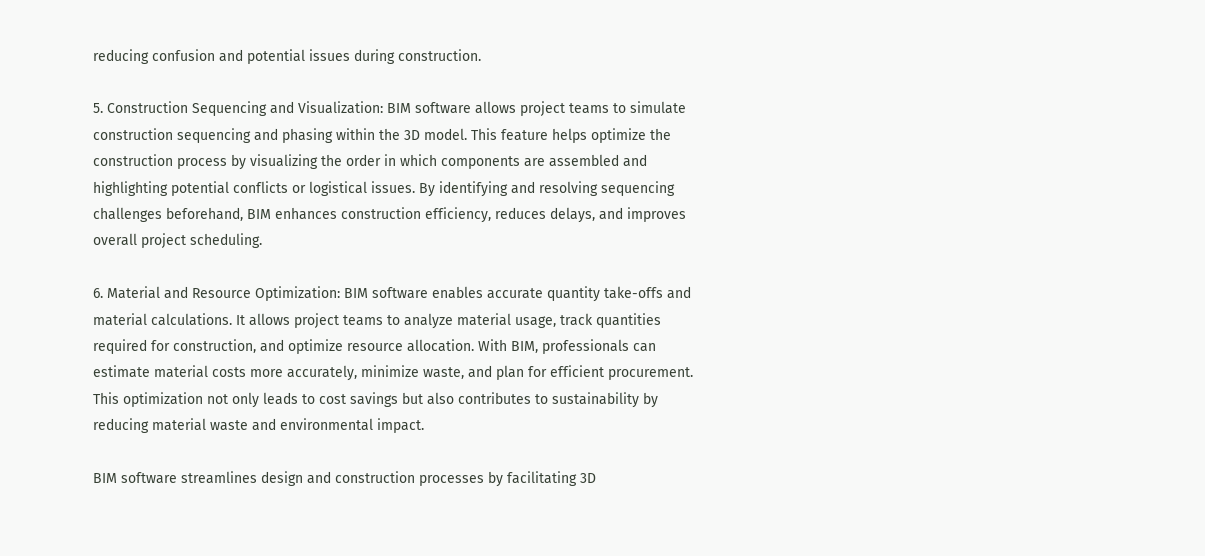reducing confusion and potential issues during construction.

5. Construction Sequencing and Visualization: BIM software allows project teams to simulate construction sequencing and phasing within the 3D model. This feature helps optimize the construction process by visualizing the order in which components are assembled and highlighting potential conflicts or logistical issues. By identifying and resolving sequencing challenges beforehand, BIM enhances construction efficiency, reduces delays, and improves overall project scheduling.

6. Material and Resource Optimization: BIM software enables accurate quantity take-offs and material calculations. It allows project teams to analyze material usage, track quantities required for construction, and optimize resource allocation. With BIM, professionals can estimate material costs more accurately, minimize waste, and plan for efficient procurement. This optimization not only leads to cost savings but also contributes to sustainability by reducing material waste and environmental impact.

BIM software streamlines design and construction processes by facilitating 3D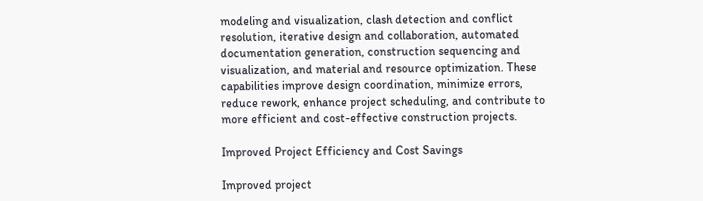modeling and visualization, clash detection and conflict resolution, iterative design and collaboration, automated documentation generation, construction sequencing and visualization, and material and resource optimization. These capabilities improve design coordination, minimize errors, reduce rework, enhance project scheduling, and contribute to more efficient and cost-effective construction projects.

Improved Project Efficiency and Cost Savings

Improved project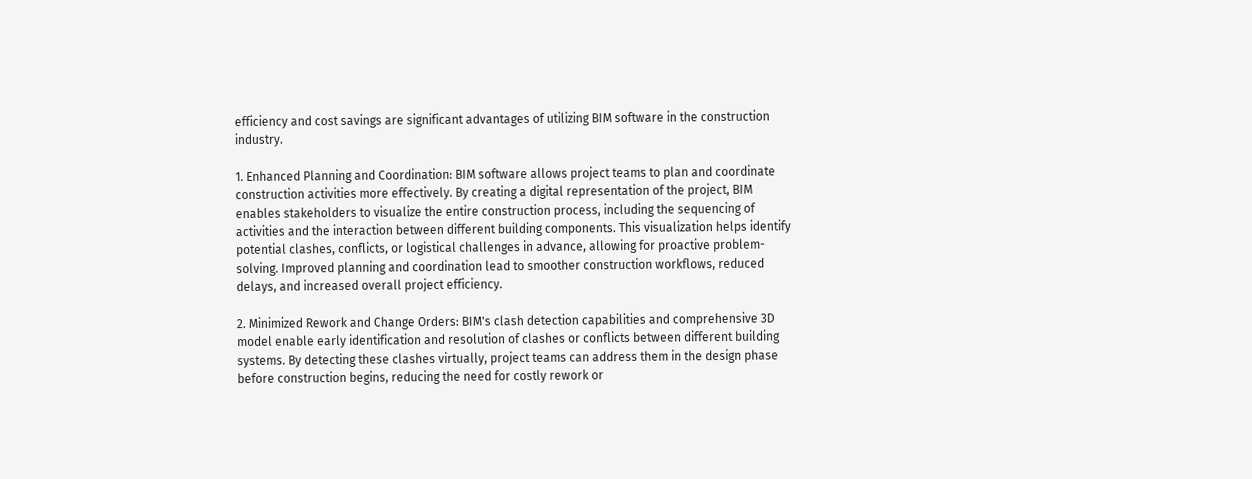efficiency and cost savings are significant advantages of utilizing BIM software in the construction industry.

1. Enhanced Planning and Coordination: BIM software allows project teams to plan and coordinate construction activities more effectively. By creating a digital representation of the project, BIM enables stakeholders to visualize the entire construction process, including the sequencing of activities and the interaction between different building components. This visualization helps identify potential clashes, conflicts, or logistical challenges in advance, allowing for proactive problem-solving. Improved planning and coordination lead to smoother construction workflows, reduced delays, and increased overall project efficiency.

2. Minimized Rework and Change Orders: BIM's clash detection capabilities and comprehensive 3D model enable early identification and resolution of clashes or conflicts between different building systems. By detecting these clashes virtually, project teams can address them in the design phase before construction begins, reducing the need for costly rework or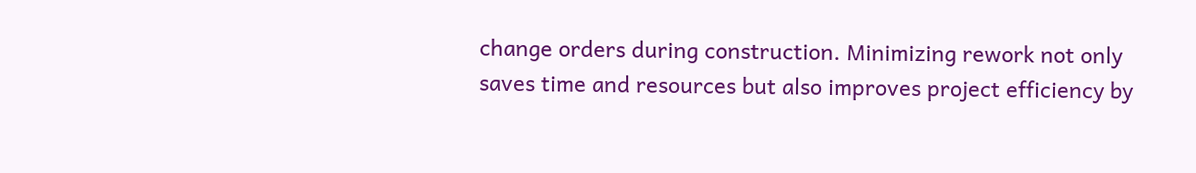change orders during construction. Minimizing rework not only saves time and resources but also improves project efficiency by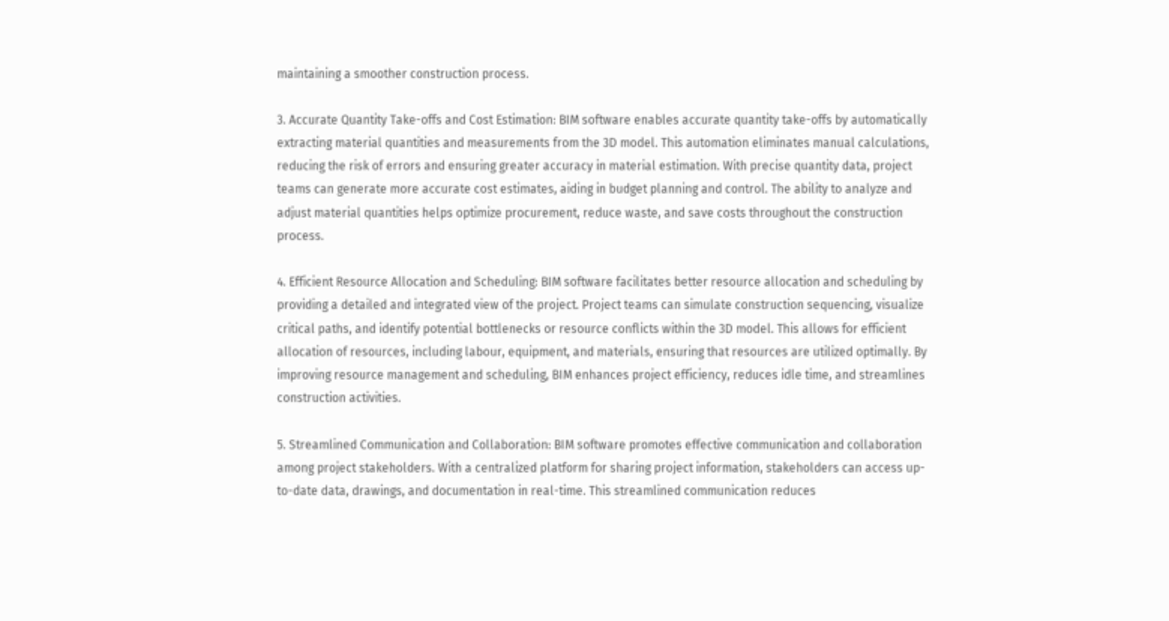maintaining a smoother construction process.

3. Accurate Quantity Take-offs and Cost Estimation: BIM software enables accurate quantity take-offs by automatically extracting material quantities and measurements from the 3D model. This automation eliminates manual calculations, reducing the risk of errors and ensuring greater accuracy in material estimation. With precise quantity data, project teams can generate more accurate cost estimates, aiding in budget planning and control. The ability to analyze and adjust material quantities helps optimize procurement, reduce waste, and save costs throughout the construction process.

4. Efficient Resource Allocation and Scheduling: BIM software facilitates better resource allocation and scheduling by providing a detailed and integrated view of the project. Project teams can simulate construction sequencing, visualize critical paths, and identify potential bottlenecks or resource conflicts within the 3D model. This allows for efficient allocation of resources, including labour, equipment, and materials, ensuring that resources are utilized optimally. By improving resource management and scheduling, BIM enhances project efficiency, reduces idle time, and streamlines construction activities.

5. Streamlined Communication and Collaboration: BIM software promotes effective communication and collaboration among project stakeholders. With a centralized platform for sharing project information, stakeholders can access up-to-date data, drawings, and documentation in real-time. This streamlined communication reduces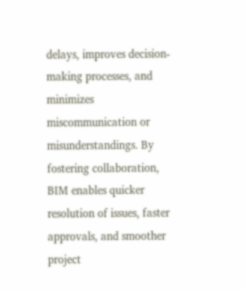delays, improves decision-making processes, and minimizes miscommunication or misunderstandings. By fostering collaboration, BIM enables quicker resolution of issues, faster approvals, and smoother project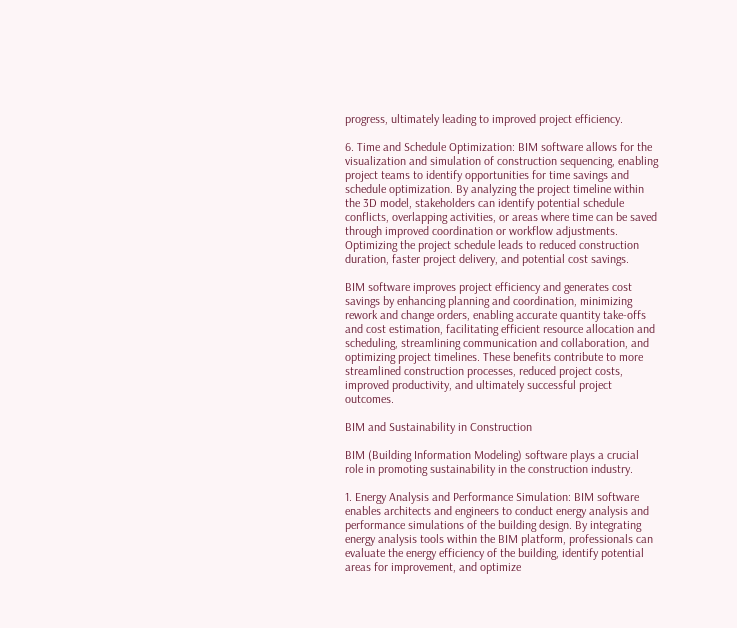progress, ultimately leading to improved project efficiency.

6. Time and Schedule Optimization: BIM software allows for the visualization and simulation of construction sequencing, enabling project teams to identify opportunities for time savings and schedule optimization. By analyzing the project timeline within the 3D model, stakeholders can identify potential schedule conflicts, overlapping activities, or areas where time can be saved through improved coordination or workflow adjustments. Optimizing the project schedule leads to reduced construction duration, faster project delivery, and potential cost savings.

BIM software improves project efficiency and generates cost savings by enhancing planning and coordination, minimizing rework and change orders, enabling accurate quantity take-offs and cost estimation, facilitating efficient resource allocation and scheduling, streamlining communication and collaboration, and optimizing project timelines. These benefits contribute to more streamlined construction processes, reduced project costs, improved productivity, and ultimately successful project outcomes.

BIM and Sustainability in Construction

BIM (Building Information Modeling) software plays a crucial role in promoting sustainability in the construction industry.

1. Energy Analysis and Performance Simulation: BIM software enables architects and engineers to conduct energy analysis and performance simulations of the building design. By integrating energy analysis tools within the BIM platform, professionals can evaluate the energy efficiency of the building, identify potential areas for improvement, and optimize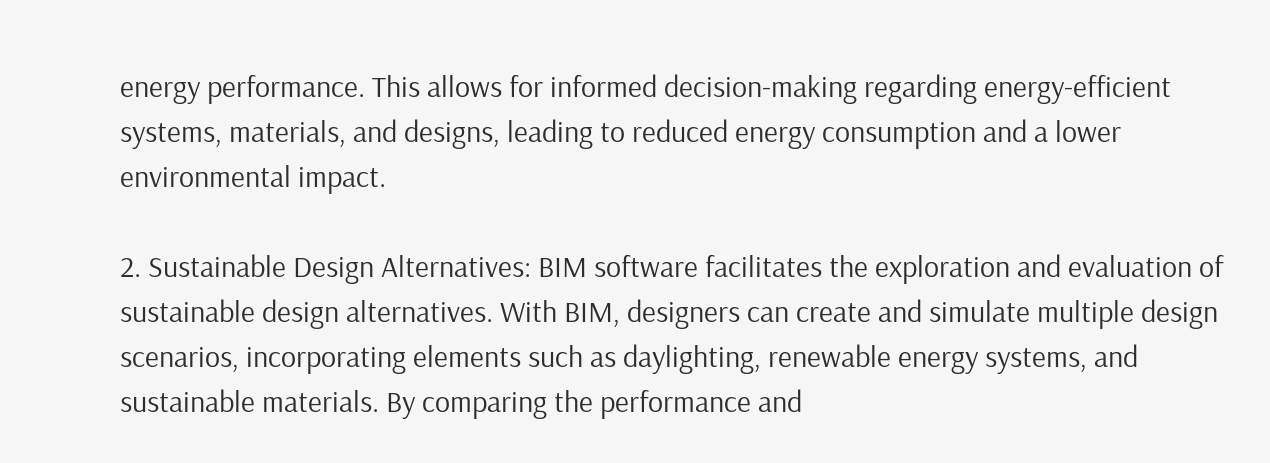energy performance. This allows for informed decision-making regarding energy-efficient systems, materials, and designs, leading to reduced energy consumption and a lower environmental impact.

2. Sustainable Design Alternatives: BIM software facilitates the exploration and evaluation of sustainable design alternatives. With BIM, designers can create and simulate multiple design scenarios, incorporating elements such as daylighting, renewable energy systems, and sustainable materials. By comparing the performance and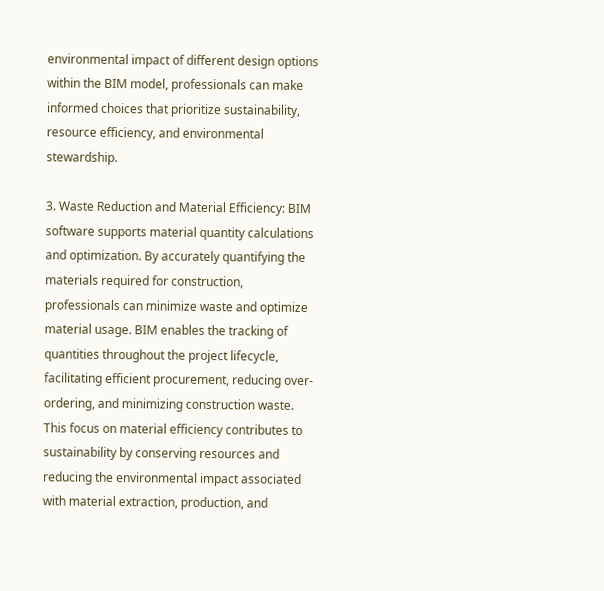environmental impact of different design options within the BIM model, professionals can make informed choices that prioritize sustainability, resource efficiency, and environmental stewardship.

3. Waste Reduction and Material Efficiency: BIM software supports material quantity calculations and optimization. By accurately quantifying the materials required for construction, professionals can minimize waste and optimize material usage. BIM enables the tracking of quantities throughout the project lifecycle, facilitating efficient procurement, reducing over-ordering, and minimizing construction waste. This focus on material efficiency contributes to sustainability by conserving resources and reducing the environmental impact associated with material extraction, production, and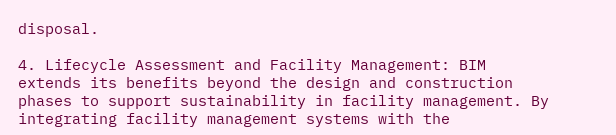disposal.

4. Lifecycle Assessment and Facility Management: BIM extends its benefits beyond the design and construction phases to support sustainability in facility management. By integrating facility management systems with the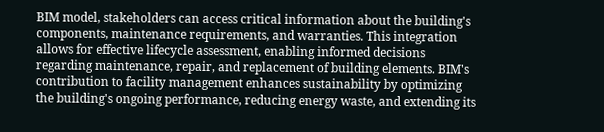BIM model, stakeholders can access critical information about the building's components, maintenance requirements, and warranties. This integration allows for effective lifecycle assessment, enabling informed decisions regarding maintenance, repair, and replacement of building elements. BIM's contribution to facility management enhances sustainability by optimizing the building's ongoing performance, reducing energy waste, and extending its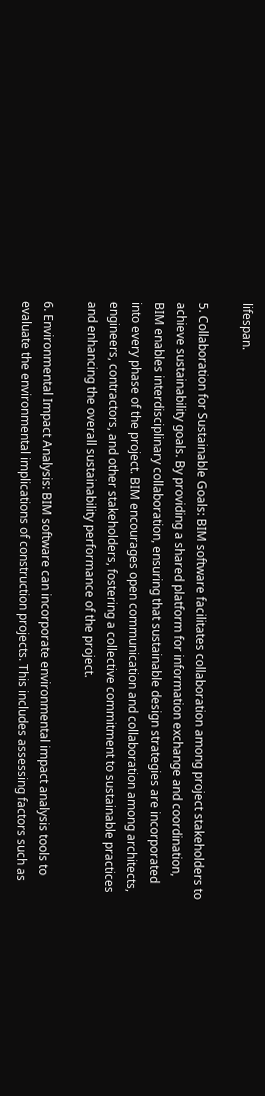lifespan.

5. Collaboration for Sustainable Goals: BIM software facilitates collaboration among project stakeholders to achieve sustainability goals. By providing a shared platform for information exchange and coordination, BIM enables interdisciplinary collaboration, ensuring that sustainable design strategies are incorporated into every phase of the project. BIM encourages open communication and collaboration among architects, engineers, contractors, and other stakeholders, fostering a collective commitment to sustainable practices and enhancing the overall sustainability performance of the project.

6. Environmental Impact Analysis: BIM software can incorporate environmental impact analysis tools to evaluate the environmental implications of construction projects. This includes assessing factors such as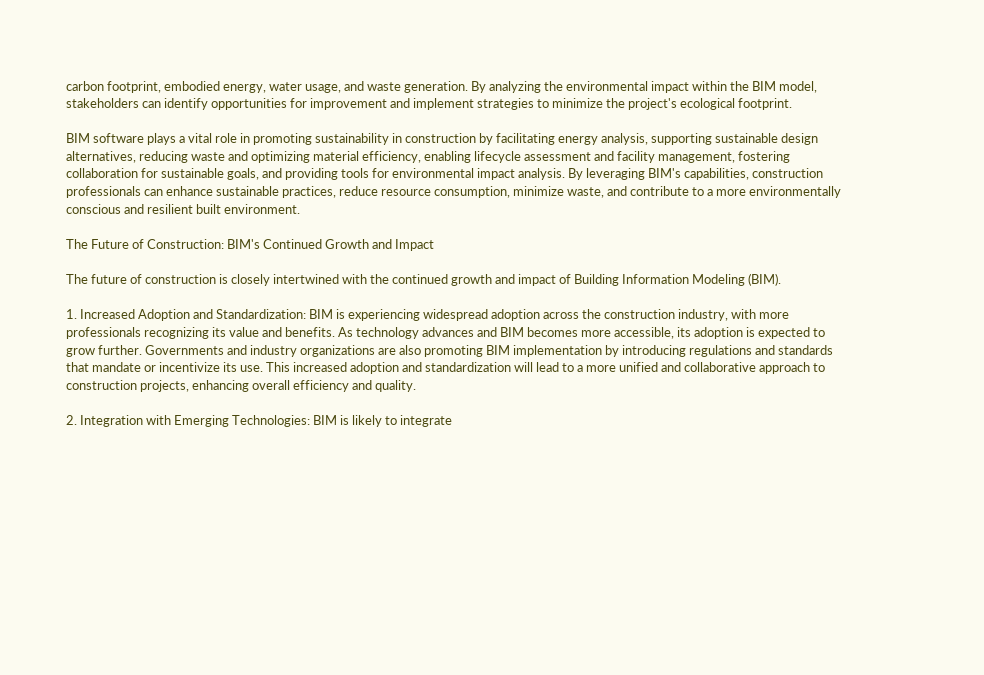carbon footprint, embodied energy, water usage, and waste generation. By analyzing the environmental impact within the BIM model, stakeholders can identify opportunities for improvement and implement strategies to minimize the project's ecological footprint.

BIM software plays a vital role in promoting sustainability in construction by facilitating energy analysis, supporting sustainable design alternatives, reducing waste and optimizing material efficiency, enabling lifecycle assessment and facility management, fostering collaboration for sustainable goals, and providing tools for environmental impact analysis. By leveraging BIM's capabilities, construction professionals can enhance sustainable practices, reduce resource consumption, minimize waste, and contribute to a more environmentally conscious and resilient built environment.

The Future of Construction: BIM's Continued Growth and Impact

The future of construction is closely intertwined with the continued growth and impact of Building Information Modeling (BIM).

1. Increased Adoption and Standardization: BIM is experiencing widespread adoption across the construction industry, with more professionals recognizing its value and benefits. As technology advances and BIM becomes more accessible, its adoption is expected to grow further. Governments and industry organizations are also promoting BIM implementation by introducing regulations and standards that mandate or incentivize its use. This increased adoption and standardization will lead to a more unified and collaborative approach to construction projects, enhancing overall efficiency and quality.

2. Integration with Emerging Technologies: BIM is likely to integrate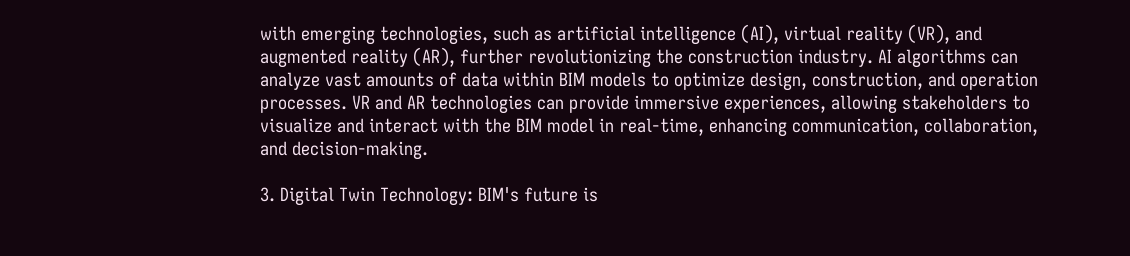with emerging technologies, such as artificial intelligence (AI), virtual reality (VR), and augmented reality (AR), further revolutionizing the construction industry. AI algorithms can analyze vast amounts of data within BIM models to optimize design, construction, and operation processes. VR and AR technologies can provide immersive experiences, allowing stakeholders to visualize and interact with the BIM model in real-time, enhancing communication, collaboration, and decision-making.

3. Digital Twin Technology: BIM's future is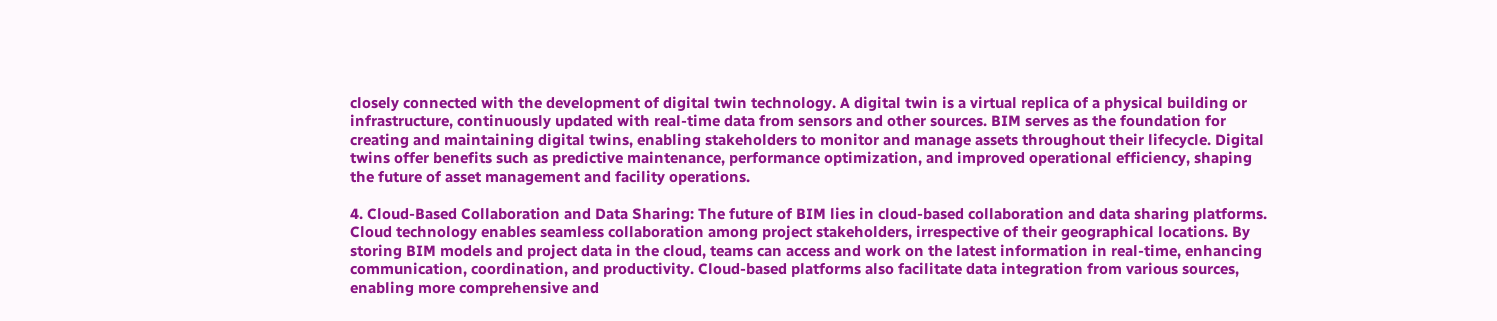closely connected with the development of digital twin technology. A digital twin is a virtual replica of a physical building or infrastructure, continuously updated with real-time data from sensors and other sources. BIM serves as the foundation for creating and maintaining digital twins, enabling stakeholders to monitor and manage assets throughout their lifecycle. Digital twins offer benefits such as predictive maintenance, performance optimization, and improved operational efficiency, shaping the future of asset management and facility operations.

4. Cloud-Based Collaboration and Data Sharing: The future of BIM lies in cloud-based collaboration and data sharing platforms. Cloud technology enables seamless collaboration among project stakeholders, irrespective of their geographical locations. By storing BIM models and project data in the cloud, teams can access and work on the latest information in real-time, enhancing communication, coordination, and productivity. Cloud-based platforms also facilitate data integration from various sources, enabling more comprehensive and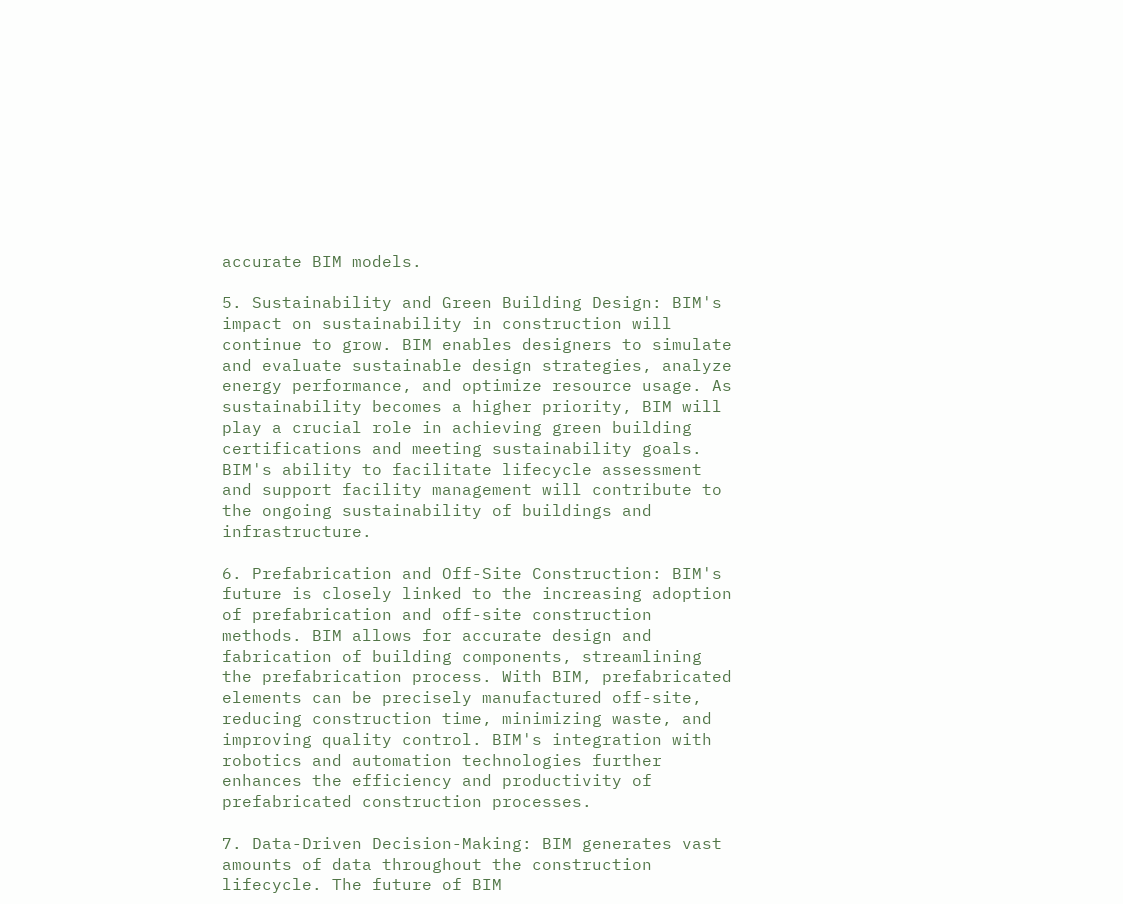accurate BIM models.

5. Sustainability and Green Building Design: BIM's impact on sustainability in construction will continue to grow. BIM enables designers to simulate and evaluate sustainable design strategies, analyze energy performance, and optimize resource usage. As sustainability becomes a higher priority, BIM will play a crucial role in achieving green building certifications and meeting sustainability goals. BIM's ability to facilitate lifecycle assessment and support facility management will contribute to the ongoing sustainability of buildings and infrastructure.

6. Prefabrication and Off-Site Construction: BIM's future is closely linked to the increasing adoption of prefabrication and off-site construction methods. BIM allows for accurate design and fabrication of building components, streamlining the prefabrication process. With BIM, prefabricated elements can be precisely manufactured off-site, reducing construction time, minimizing waste, and improving quality control. BIM's integration with robotics and automation technologies further enhances the efficiency and productivity of prefabricated construction processes.

7. Data-Driven Decision-Making: BIM generates vast amounts of data throughout the construction lifecycle. The future of BIM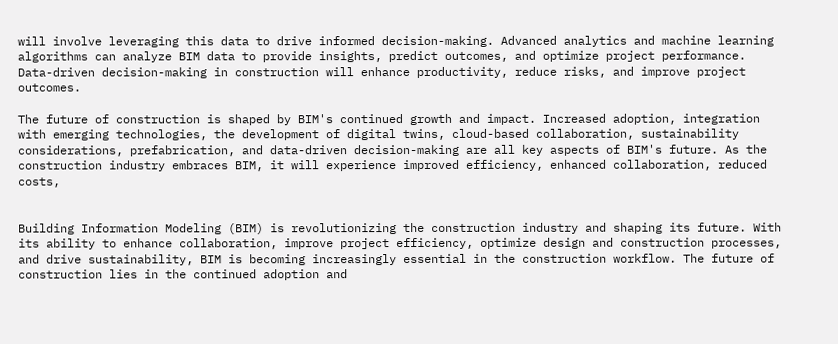will involve leveraging this data to drive informed decision-making. Advanced analytics and machine learning algorithms can analyze BIM data to provide insights, predict outcomes, and optimize project performance. Data-driven decision-making in construction will enhance productivity, reduce risks, and improve project outcomes.

The future of construction is shaped by BIM's continued growth and impact. Increased adoption, integration with emerging technologies, the development of digital twins, cloud-based collaboration, sustainability considerations, prefabrication, and data-driven decision-making are all key aspects of BIM's future. As the construction industry embraces BIM, it will experience improved efficiency, enhanced collaboration, reduced costs,


Building Information Modeling (BIM) is revolutionizing the construction industry and shaping its future. With its ability to enhance collaboration, improve project efficiency, optimize design and construction processes, and drive sustainability, BIM is becoming increasingly essential in the construction workflow. The future of construction lies in the continued adoption and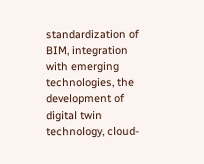standardization of BIM, integration with emerging technologies, the development of digital twin technology, cloud-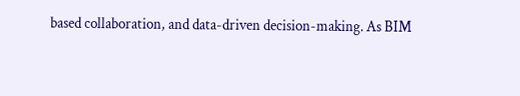based collaboration, and data-driven decision-making. As BIM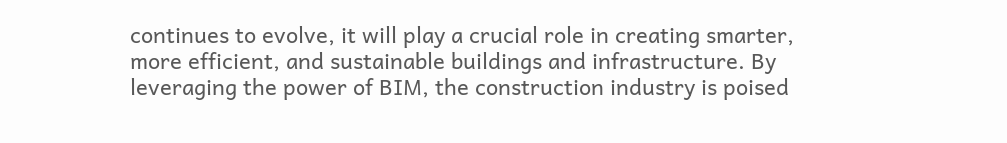continues to evolve, it will play a crucial role in creating smarter, more efficient, and sustainable buildings and infrastructure. By leveraging the power of BIM, the construction industry is poised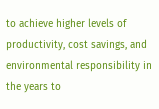to achieve higher levels of productivity, cost savings, and environmental responsibility in the years to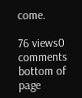come.

76 views0 comments
bottom of page